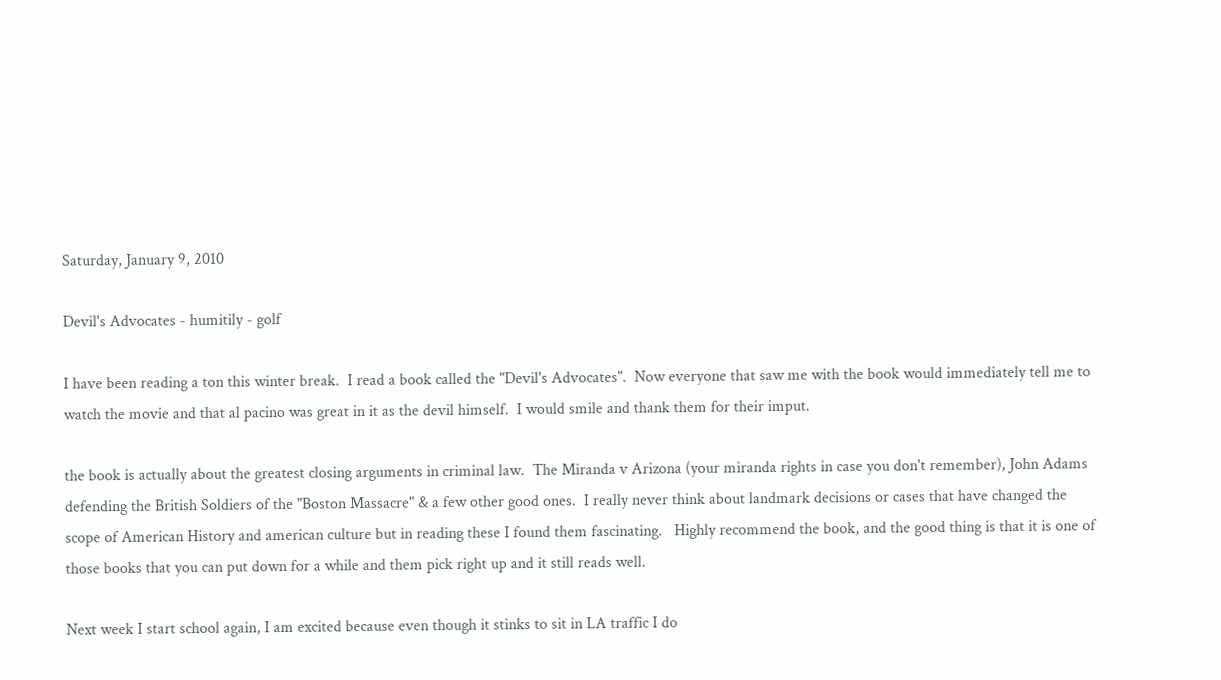Saturday, January 9, 2010

Devil's Advocates - humitily - golf

I have been reading a ton this winter break.  I read a book called the "Devil's Advocates".  Now everyone that saw me with the book would immediately tell me to watch the movie and that al pacino was great in it as the devil himself.  I would smile and thank them for their imput.

the book is actually about the greatest closing arguments in criminal law.  The Miranda v Arizona (your miranda rights in case you don't remember), John Adams defending the British Soldiers of the "Boston Massacre" & a few other good ones.  I really never think about landmark decisions or cases that have changed the scope of American History and american culture but in reading these I found them fascinating.   Highly recommend the book, and the good thing is that it is one of those books that you can put down for a while and them pick right up and it still reads well.

Next week I start school again, I am excited because even though it stinks to sit in LA traffic I do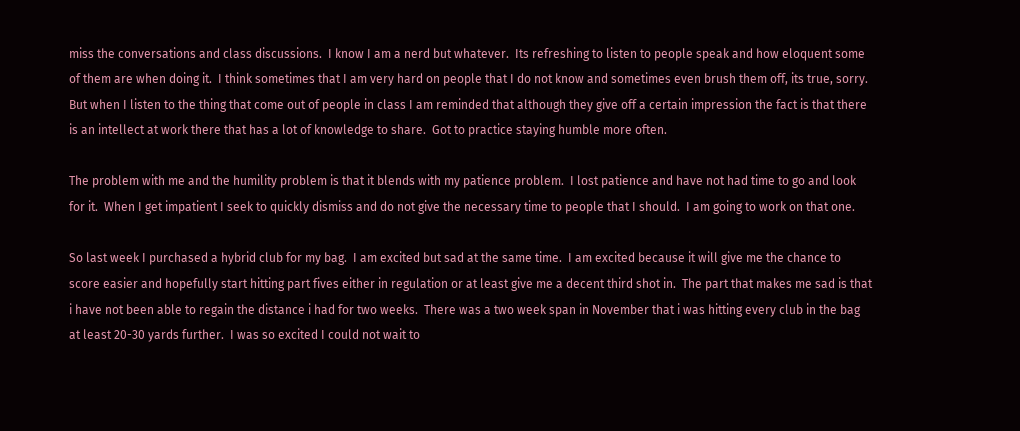miss the conversations and class discussions.  I know I am a nerd but whatever.  Its refreshing to listen to people speak and how eloquent some of them are when doing it.  I think sometimes that I am very hard on people that I do not know and sometimes even brush them off, its true, sorry.  But when I listen to the thing that come out of people in class I am reminded that although they give off a certain impression the fact is that there is an intellect at work there that has a lot of knowledge to share.  Got to practice staying humble more often.

The problem with me and the humility problem is that it blends with my patience problem.  I lost patience and have not had time to go and look for it.  When I get impatient I seek to quickly dismiss and do not give the necessary time to people that I should.  I am going to work on that one.

So last week I purchased a hybrid club for my bag.  I am excited but sad at the same time.  I am excited because it will give me the chance to score easier and hopefully start hitting part fives either in regulation or at least give me a decent third shot in.  The part that makes me sad is that i have not been able to regain the distance i had for two weeks.  There was a two week span in November that i was hitting every club in the bag at least 20-30 yards further.  I was so excited I could not wait to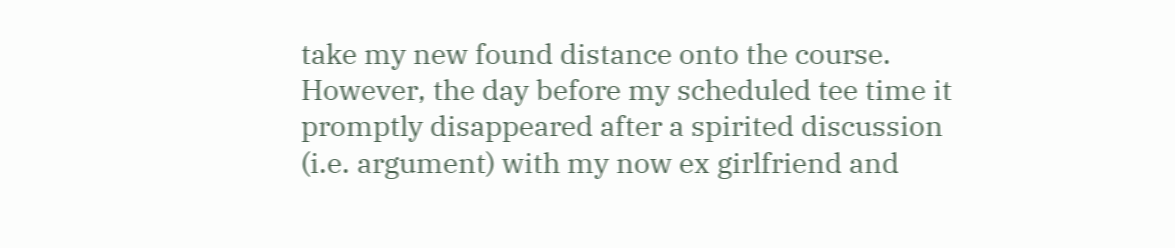take my new found distance onto the course.  However, the day before my scheduled tee time it promptly disappeared after a spirited discussion (i.e. argument) with my now ex girlfriend and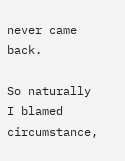never came back.

So naturally I blamed circumstance,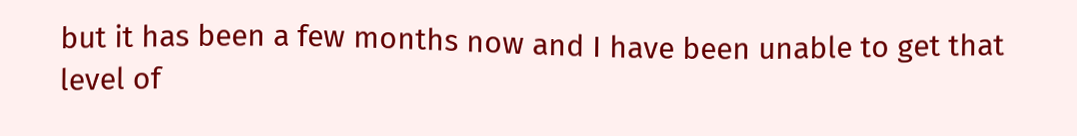but it has been a few months now and I have been unable to get that level of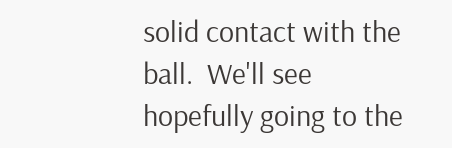solid contact with the ball.  We'll see hopefully going to the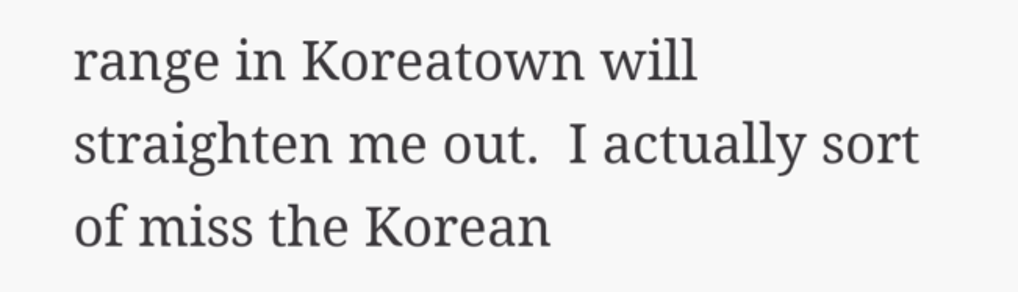range in Koreatown will straighten me out.  I actually sort of miss the Korean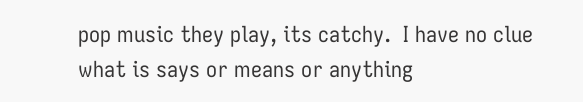pop music they play, its catchy.  I have no clue what is says or means or anything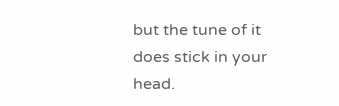but the tune of it does stick in your head.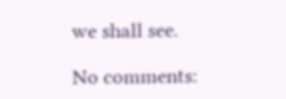we shall see.

No comments: